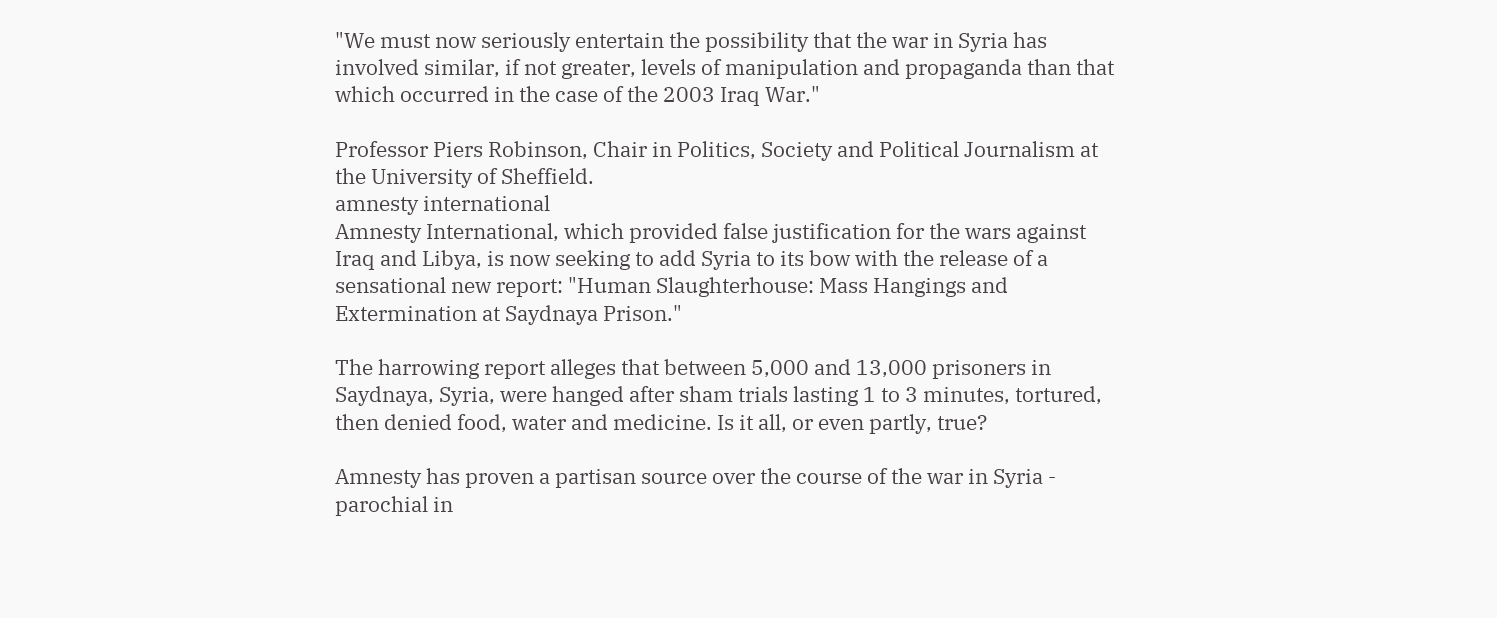"We must now seriously entertain the possibility that the war in Syria has involved similar, if not greater, levels of manipulation and propaganda than that which occurred in the case of the 2003 Iraq War."

Professor Piers Robinson, Chair in Politics, Society and Political Journalism at the University of Sheffield.
amnesty international
Amnesty International, which provided false justification for the wars against Iraq and Libya, is now seeking to add Syria to its bow with the release of a sensational new report: "Human Slaughterhouse: Mass Hangings and Extermination at Saydnaya Prison."

The harrowing report alleges that between 5,000 and 13,000 prisoners in Saydnaya, Syria, were hanged after sham trials lasting 1 to 3 minutes, tortured, then denied food, water and medicine. Is it all, or even partly, true?

Amnesty has proven a partisan source over the course of the war in Syria - parochial in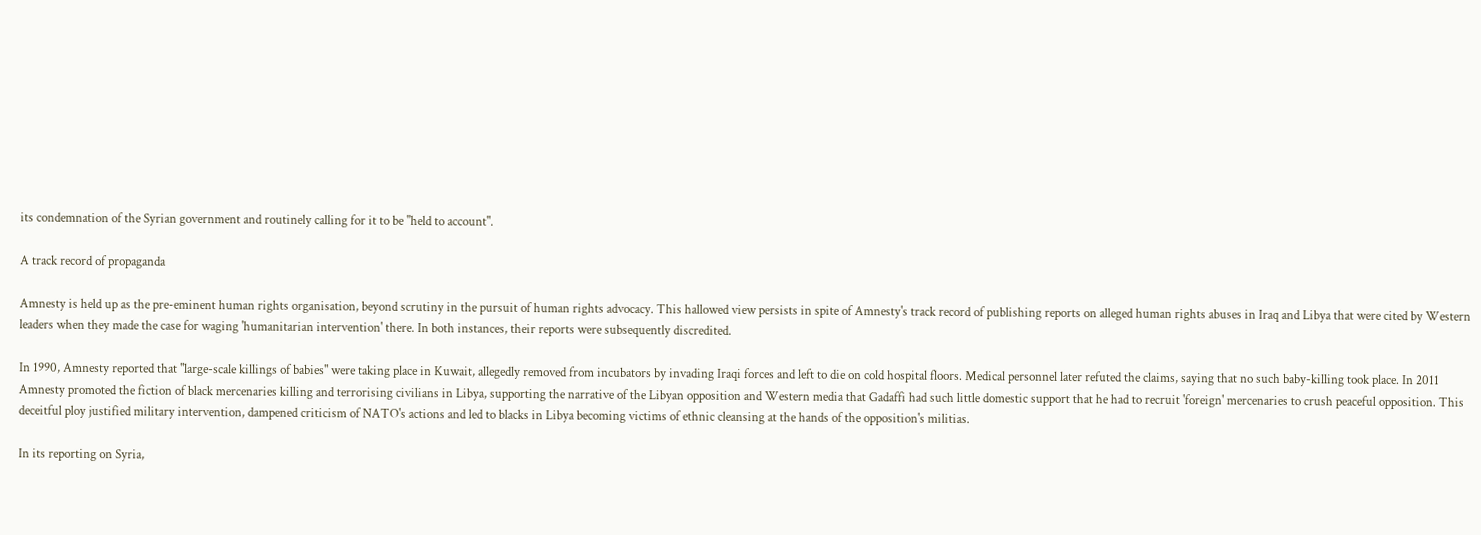its condemnation of the Syrian government and routinely calling for it to be "held to account".

A track record of propaganda

Amnesty is held up as the pre-eminent human rights organisation, beyond scrutiny in the pursuit of human rights advocacy. This hallowed view persists in spite of Amnesty's track record of publishing reports on alleged human rights abuses in Iraq and Libya that were cited by Western leaders when they made the case for waging 'humanitarian intervention' there. In both instances, their reports were subsequently discredited.

In 1990, Amnesty reported that "large-scale killings of babies" were taking place in Kuwait, allegedly removed from incubators by invading Iraqi forces and left to die on cold hospital floors. Medical personnel later refuted the claims, saying that no such baby-killing took place. In 2011 Amnesty promoted the fiction of black mercenaries killing and terrorising civilians in Libya, supporting the narrative of the Libyan opposition and Western media that Gadaffi had such little domestic support that he had to recruit 'foreign' mercenaries to crush peaceful opposition. This deceitful ploy justified military intervention, dampened criticism of NATO's actions and led to blacks in Libya becoming victims of ethnic cleansing at the hands of the opposition's militias.

In its reporting on Syria,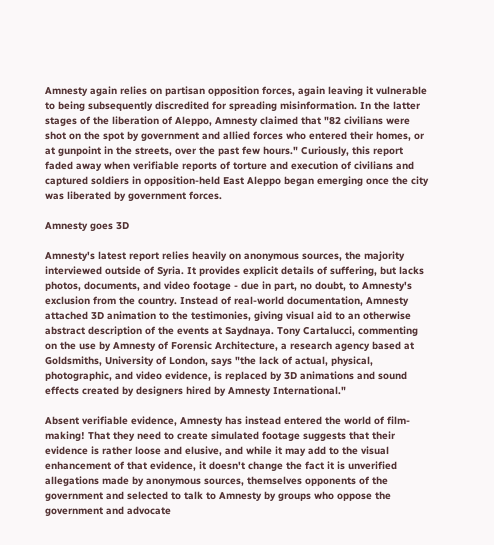Amnesty again relies on partisan opposition forces, again leaving it vulnerable to being subsequently discredited for spreading misinformation. In the latter stages of the liberation of Aleppo, Amnesty claimed that "82 civilians were shot on the spot by government and allied forces who entered their homes, or at gunpoint in the streets, over the past few hours." Curiously, this report faded away when verifiable reports of torture and execution of civilians and captured soldiers in opposition-held East Aleppo began emerging once the city was liberated by government forces.

Amnesty goes 3D

Amnesty's latest report relies heavily on anonymous sources, the majority interviewed outside of Syria. It provides explicit details of suffering, but lacks photos, documents, and video footage - due in part, no doubt, to Amnesty's exclusion from the country. Instead of real-world documentation, Amnesty attached 3D animation to the testimonies, giving visual aid to an otherwise abstract description of the events at Saydnaya. Tony Cartalucci, commenting on the use by Amnesty of Forensic Architecture, a research agency based at Goldsmiths, University of London, says "the lack of actual, physical, photographic, and video evidence, is replaced by 3D animations and sound effects created by designers hired by Amnesty International."

Absent verifiable evidence, Amnesty has instead entered the world of film-making! That they need to create simulated footage suggests that their evidence is rather loose and elusive, and while it may add to the visual enhancement of that evidence, it doesn't change the fact it is unverified allegations made by anonymous sources, themselves opponents of the government and selected to talk to Amnesty by groups who oppose the government and advocate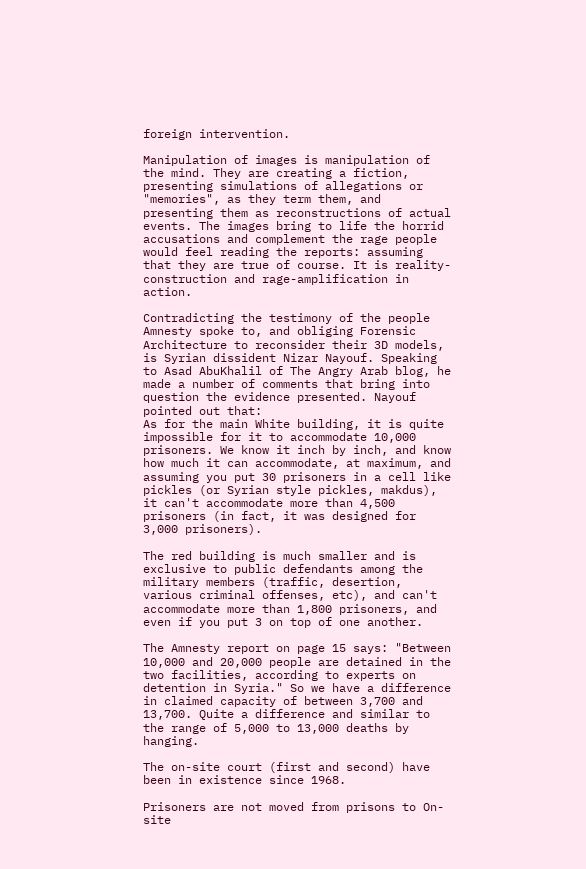foreign intervention.

Manipulation of images is manipulation of the mind. They are creating a fiction, presenting simulations of allegations or "memories", as they term them, and presenting them as reconstructions of actual events. The images bring to life the horrid accusations and complement the rage people would feel reading the reports: assuming that they are true of course. It is reality-construction and rage-amplification in action.

Contradicting the testimony of the people Amnesty spoke to, and obliging Forensic Architecture to reconsider their 3D models, is Syrian dissident Nizar Nayouf. Speaking to Asad AbuKhalil of The Angry Arab blog, he made a number of comments that bring into question the evidence presented. Nayouf pointed out that:
As for the main White building, it is quite impossible for it to accommodate 10,000 prisoners. We know it inch by inch, and know how much it can accommodate, at maximum, and assuming you put 30 prisoners in a cell like pickles (or Syrian style pickles, makdus), it can't accommodate more than 4,500 prisoners (in fact, it was designed for 3,000 prisoners).

The red building is much smaller and is exclusive to public defendants among the military members (traffic, desertion, various criminal offenses, etc), and can't accommodate more than 1,800 prisoners, and even if you put 3 on top of one another.

The Amnesty report on page 15 says: "Between 10,000 and 20,000 people are detained in the two facilities, according to experts on detention in Syria." So we have a difference in claimed capacity of between 3,700 and 13,700. Quite a difference and similar to the range of 5,000 to 13,000 deaths by hanging.

The on-site court (first and second) have been in existence since 1968.

Prisoners are not moved from prisons to On-site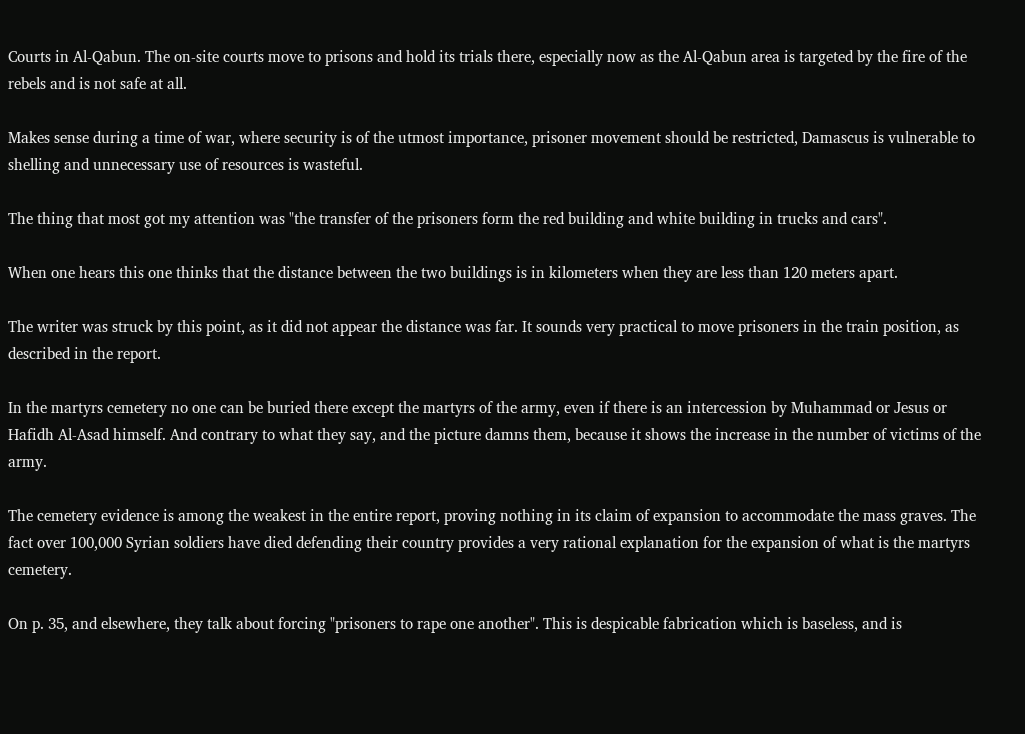Courts in Al-Qabun. The on-site courts move to prisons and hold its trials there, especially now as the Al-Qabun area is targeted by the fire of the rebels and is not safe at all.

Makes sense during a time of war, where security is of the utmost importance, prisoner movement should be restricted, Damascus is vulnerable to shelling and unnecessary use of resources is wasteful.

The thing that most got my attention was "the transfer of the prisoners form the red building and white building in trucks and cars".

When one hears this one thinks that the distance between the two buildings is in kilometers when they are less than 120 meters apart.

The writer was struck by this point, as it did not appear the distance was far. It sounds very practical to move prisoners in the train position, as described in the report.

In the martyrs cemetery no one can be buried there except the martyrs of the army, even if there is an intercession by Muhammad or Jesus or Hafidh Al-Asad himself. And contrary to what they say, and the picture damns them, because it shows the increase in the number of victims of the army.

The cemetery evidence is among the weakest in the entire report, proving nothing in its claim of expansion to accommodate the mass graves. The fact over 100,000 Syrian soldiers have died defending their country provides a very rational explanation for the expansion of what is the martyrs cemetery.

On p. 35, and elsewhere, they talk about forcing "prisoners to rape one another". This is despicable fabrication which is baseless, and is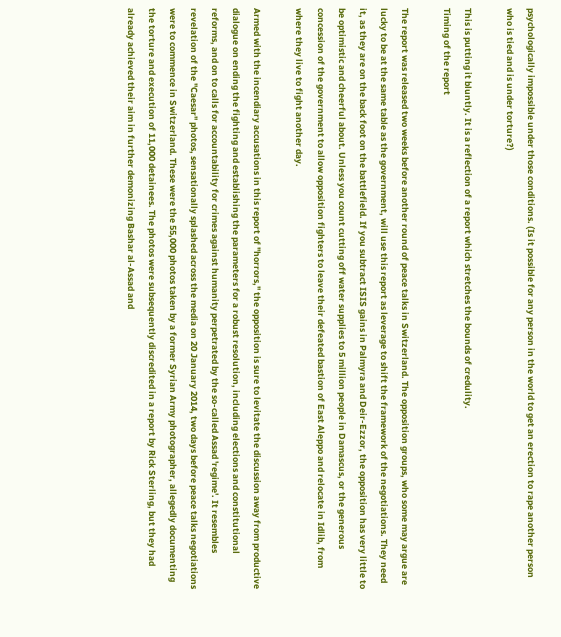psychologically impossible under those conditions. (Is it possible for any person in the world to get an erection to rape another person who is tied and is under torture?)

This is putting it bluntly. It is a reflection of a report which stretches the bounds of credulity.
Timing of the report

The report was released two weeks before another round of peace talks in Switzerland. The opposition groups, who some may argue are lucky to be at the same table as the government, will use this report as leverage to shift the framework of the negotiations. They need it, as they are on the back foot on the battlefield. If you subtract ISIS gains in Palmyra and Deir-Ezzor, the opposition has very little to be optimistic and cheerful about. Unless you count cutting off water supplies to 5 million people in Damascus, or the generous concession of the government to allow opposition fighters to leave their defeated bastion of East Aleppo and relocate in Idlib, from where they live to fight another day.

Armed with the incendiary accusations in this report of "horrors," the opposition is sure to levitate the discussion away from productive dialogue on ending the fighting and establishing the parameters for a robust resolution, including elections and constitutional reforms, and on to calls for accountability for crimes against humanity perpetrated by the so-called Assad 'regime'. It resembles revelation of the "Caesar" photos, sensationally splashed across the media on 20 January 2014, two days before peace talks negotiations were to commence in Switzerland. These were the 55,000 photos taken by a former Syrian Army photographer, allegedly documenting the torture and execution of 11,000 detainees. The photos were subsequently discredited in a report by Rick Sterling, but they had already achieved their aim in further demonizing Bashar al-Assad and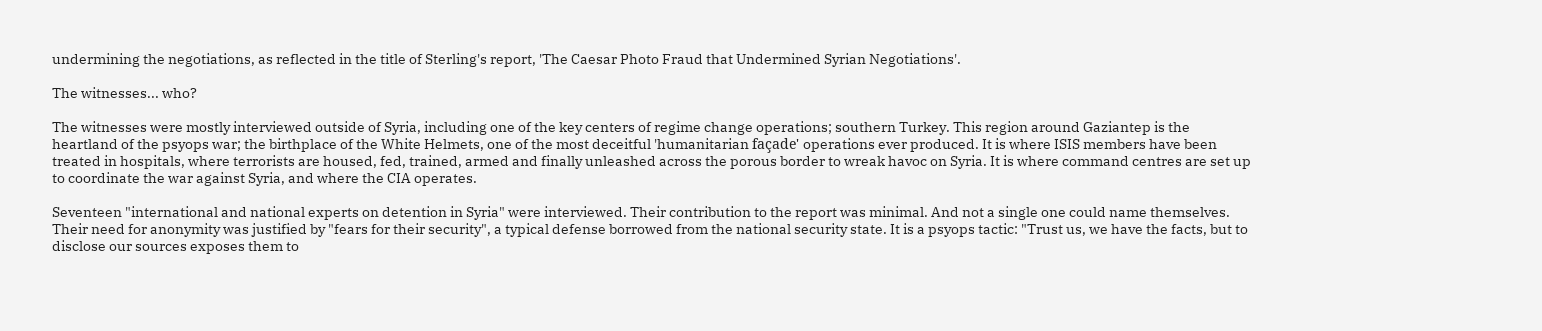undermining the negotiations, as reflected in the title of Sterling's report, 'The Caesar Photo Fraud that Undermined Syrian Negotiations'.

The witnesses... who?

The witnesses were mostly interviewed outside of Syria, including one of the key centers of regime change operations; southern Turkey. This region around Gaziantep is the heartland of the psyops war; the birthplace of the White Helmets, one of the most deceitful 'humanitarian façade' operations ever produced. It is where ISIS members have been treated in hospitals, where terrorists are housed, fed, trained, armed and finally unleashed across the porous border to wreak havoc on Syria. It is where command centres are set up to coordinate the war against Syria, and where the CIA operates.

Seventeen "international and national experts on detention in Syria" were interviewed. Their contribution to the report was minimal. And not a single one could name themselves. Their need for anonymity was justified by "fears for their security", a typical defense borrowed from the national security state. It is a psyops tactic: "Trust us, we have the facts, but to disclose our sources exposes them to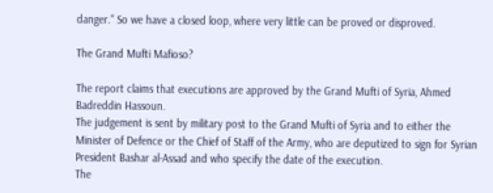danger." So we have a closed loop, where very little can be proved or disproved.

The Grand Mufti Mafioso?

The report claims that executions are approved by the Grand Mufti of Syria, Ahmed Badreddin Hassoun.
The judgement is sent by military post to the Grand Mufti of Syria and to either the Minister of Defence or the Chief of Staff of the Army, who are deputized to sign for Syrian President Bashar al-Assad and who specify the date of the execution.
The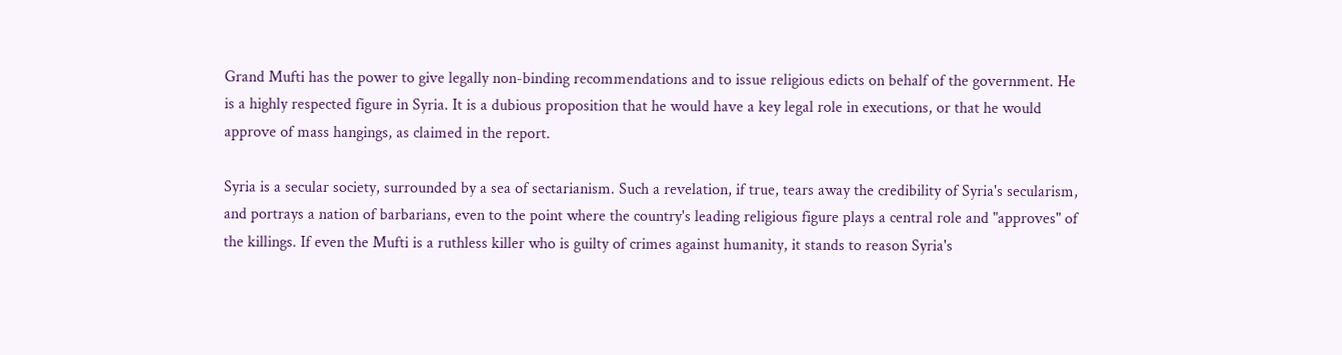Grand Mufti has the power to give legally non-binding recommendations and to issue religious edicts on behalf of the government. He is a highly respected figure in Syria. It is a dubious proposition that he would have a key legal role in executions, or that he would approve of mass hangings, as claimed in the report.

Syria is a secular society, surrounded by a sea of sectarianism. Such a revelation, if true, tears away the credibility of Syria's secularism, and portrays a nation of barbarians, even to the point where the country's leading religious figure plays a central role and "approves" of the killings. If even the Mufti is a ruthless killer who is guilty of crimes against humanity, it stands to reason Syria's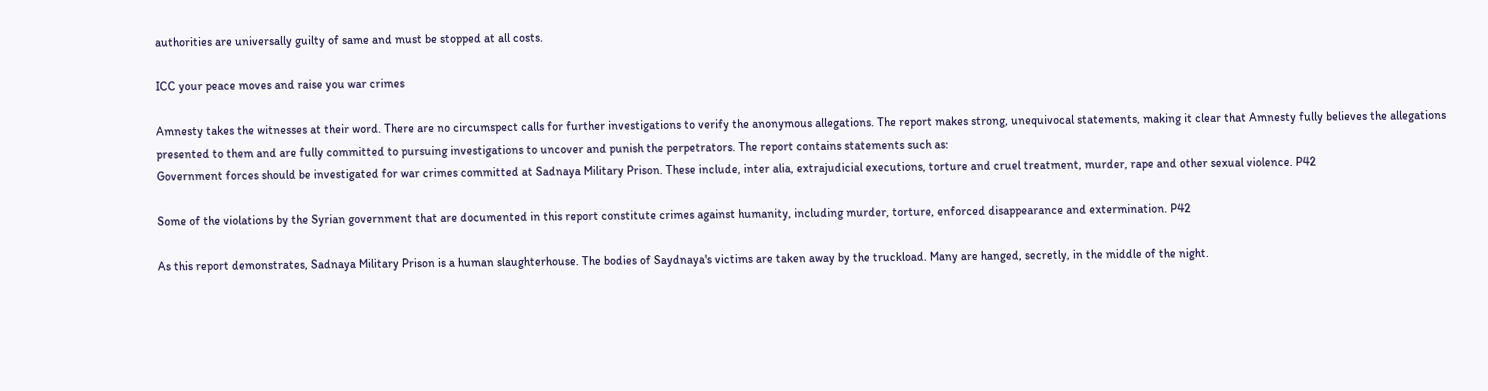authorities are universally guilty of same and must be stopped at all costs.

ICC your peace moves and raise you war crimes

Amnesty takes the witnesses at their word. There are no circumspect calls for further investigations to verify the anonymous allegations. The report makes strong, unequivocal statements, making it clear that Amnesty fully believes the allegations presented to them and are fully committed to pursuing investigations to uncover and punish the perpetrators. The report contains statements such as:
Government forces should be investigated for war crimes committed at Sadnaya Military Prison. These include, inter alia, extrajudicial executions, torture and cruel treatment, murder, rape and other sexual violence. P42

Some of the violations by the Syrian government that are documented in this report constitute crimes against humanity, including murder, torture, enforced disappearance and extermination. P42

As this report demonstrates, Sadnaya Military Prison is a human slaughterhouse. The bodies of Saydnaya's victims are taken away by the truckload. Many are hanged, secretly, in the middle of the night.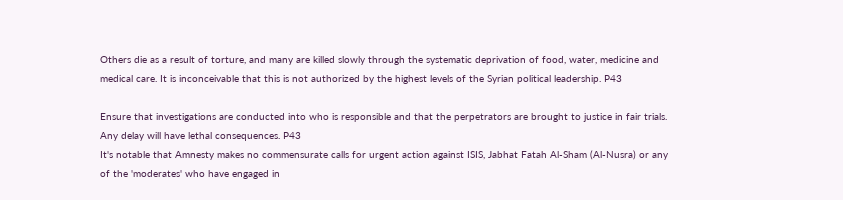Others die as a result of torture, and many are killed slowly through the systematic deprivation of food, water, medicine and medical care. It is inconceivable that this is not authorized by the highest levels of the Syrian political leadership. P43

Ensure that investigations are conducted into who is responsible and that the perpetrators are brought to justice in fair trials. Any delay will have lethal consequences. P43
It's notable that Amnesty makes no commensurate calls for urgent action against ISIS, Jabhat Fatah Al-Sham (Al-Nusra) or any of the 'moderates' who have engaged in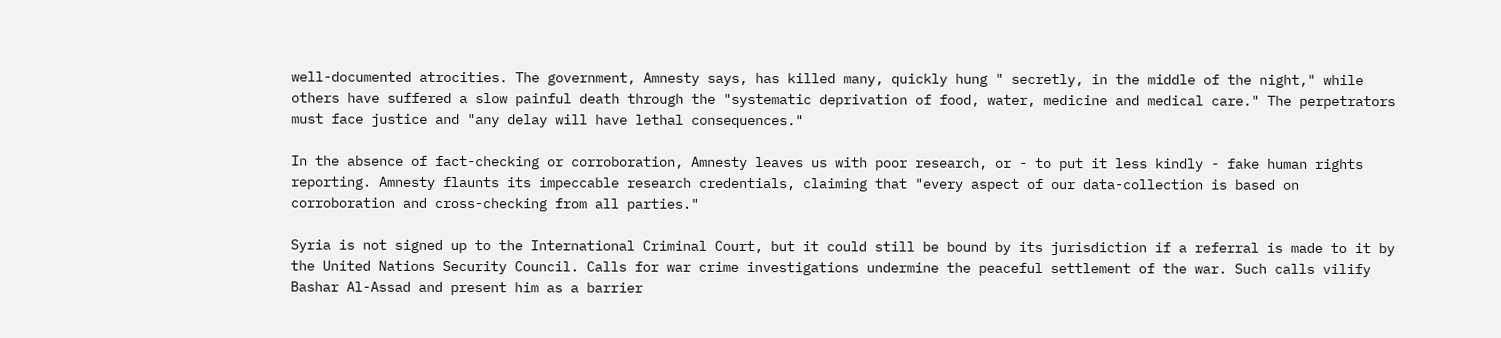well-documented atrocities. The government, Amnesty says, has killed many, quickly hung " secretly, in the middle of the night," while others have suffered a slow painful death through the "systematic deprivation of food, water, medicine and medical care." The perpetrators must face justice and "any delay will have lethal consequences."

In the absence of fact-checking or corroboration, Amnesty leaves us with poor research, or - to put it less kindly - fake human rights reporting. Amnesty flaunts its impeccable research credentials, claiming that "every aspect of our data-collection is based on corroboration and cross-checking from all parties."

Syria is not signed up to the International Criminal Court, but it could still be bound by its jurisdiction if a referral is made to it by the United Nations Security Council. Calls for war crime investigations undermine the peaceful settlement of the war. Such calls vilify Bashar Al-Assad and present him as a barrier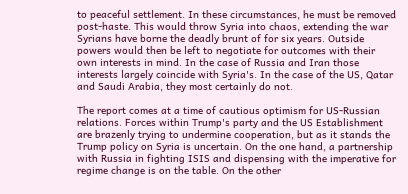to peaceful settlement. In these circumstances, he must be removed post-haste. This would throw Syria into chaos, extending the war Syrians have borne the deadly brunt of for six years. Outside powers would then be left to negotiate for outcomes with their own interests in mind. In the case of Russia and Iran those interests largely coincide with Syria's. In the case of the US, Qatar and Saudi Arabia, they most certainly do not.

The report comes at a time of cautious optimism for US-Russian relations. Forces within Trump's party and the US Establishment are brazenly trying to undermine cooperation, but as it stands the Trump policy on Syria is uncertain. On the one hand, a partnership with Russia in fighting ISIS and dispensing with the imperative for regime change is on the table. On the other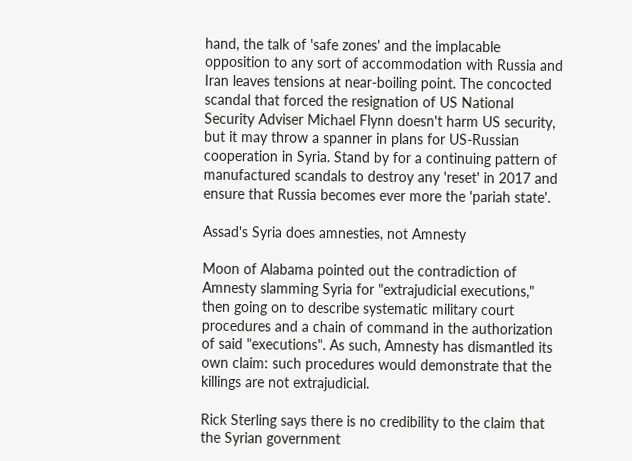hand, the talk of 'safe zones' and the implacable opposition to any sort of accommodation with Russia and Iran leaves tensions at near-boiling point. The concocted scandal that forced the resignation of US National Security Adviser Michael Flynn doesn't harm US security, but it may throw a spanner in plans for US-Russian cooperation in Syria. Stand by for a continuing pattern of manufactured scandals to destroy any 'reset' in 2017 and ensure that Russia becomes ever more the 'pariah state'.

Assad's Syria does amnesties, not Amnesty

Moon of Alabama pointed out the contradiction of Amnesty slamming Syria for "extrajudicial executions," then going on to describe systematic military court procedures and a chain of command in the authorization of said "executions". As such, Amnesty has dismantled its own claim: such procedures would demonstrate that the killings are not extrajudicial.

Rick Sterling says there is no credibility to the claim that the Syrian government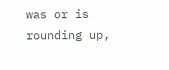was or is rounding up,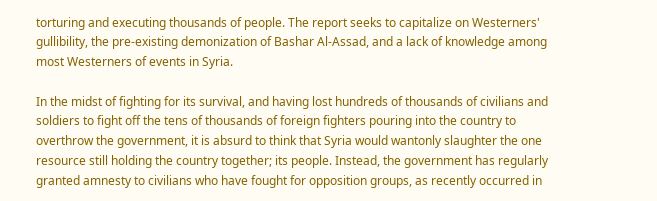torturing and executing thousands of people. The report seeks to capitalize on Westerners' gullibility, the pre-existing demonization of Bashar Al-Assad, and a lack of knowledge among most Westerners of events in Syria.

In the midst of fighting for its survival, and having lost hundreds of thousands of civilians and soldiers to fight off the tens of thousands of foreign fighters pouring into the country to overthrow the government, it is absurd to think that Syria would wantonly slaughter the one resource still holding the country together; its people. Instead, the government has regularly granted amnesty to civilians who have fought for opposition groups, as recently occurred in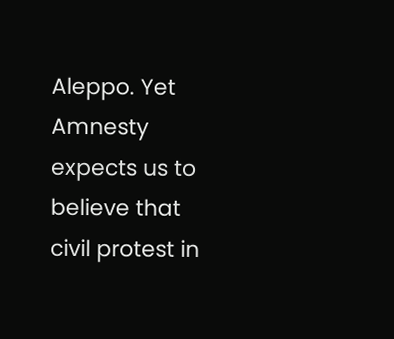Aleppo. Yet Amnesty expects us to believe that civil protest in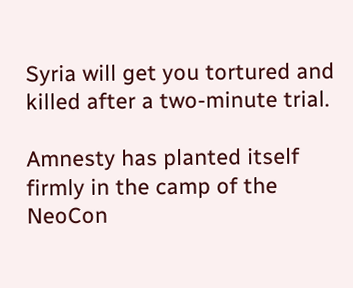Syria will get you tortured and killed after a two-minute trial.

Amnesty has planted itself firmly in the camp of the NeoCon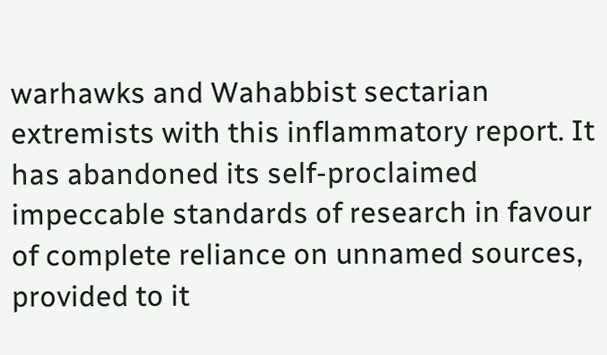warhawks and Wahabbist sectarian extremists with this inflammatory report. It has abandoned its self-proclaimed impeccable standards of research in favour of complete reliance on unnamed sources, provided to it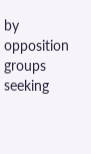by opposition groups seeking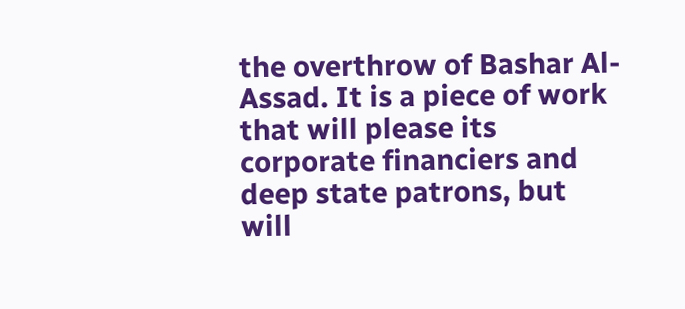the overthrow of Bashar Al-Assad. It is a piece of work that will please its corporate financiers and deep state patrons, but will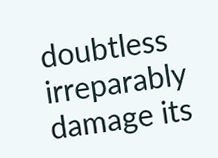doubtless irreparably damage its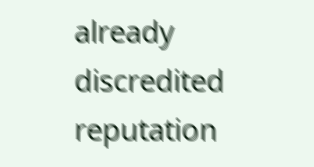already discredited reputation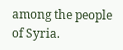among the people of Syria.